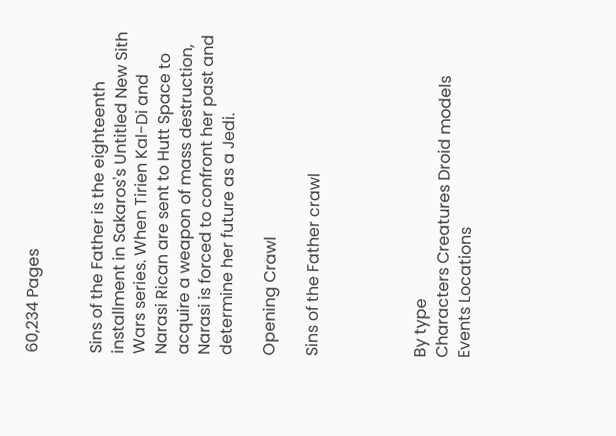60,234 Pages


Sins of the Father is the eighteenth installment in Sakaros's Untitled New Sith Wars series. When Tirien Kal-Di and Narasi Rican are sent to Hutt Space to acquire a weapon of mass destruction, Narasi is forced to confront her past and determine her future as a Jedi.

Opening Crawl

Sins of the Father crawl




By type
Characters Creatures Droid models Events Locations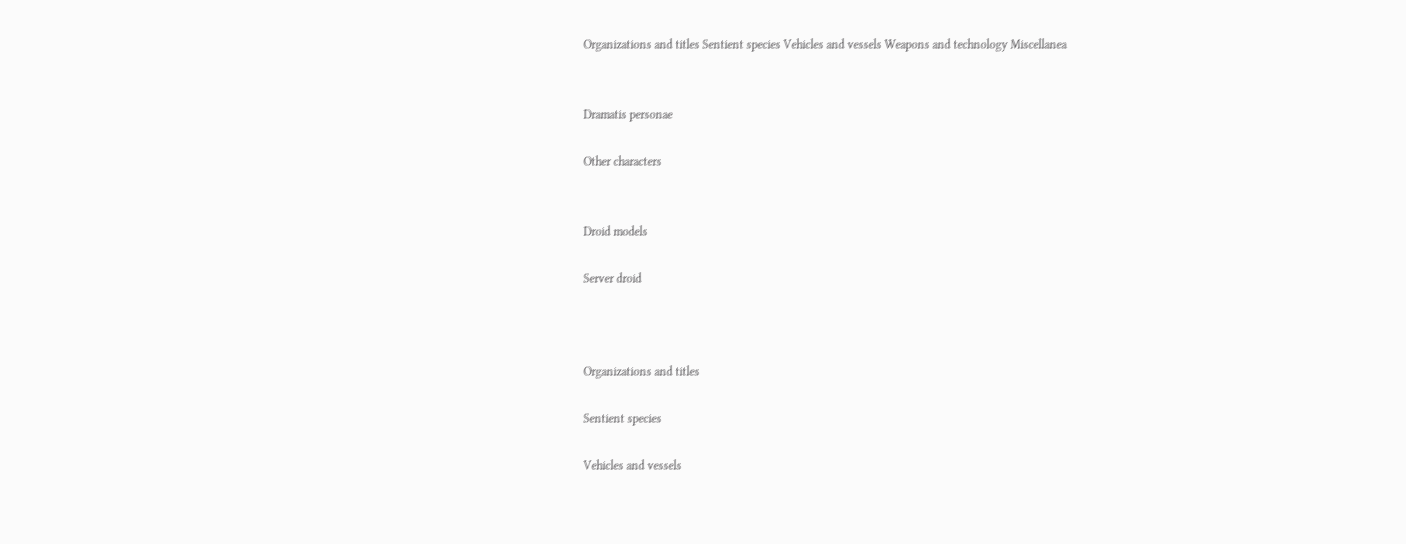Organizations and titles Sentient species Vehicles and vessels Weapons and technology Miscellanea


Dramatis personae

Other characters


Droid models

Server droid



Organizations and titles

Sentient species

Vehicles and vessels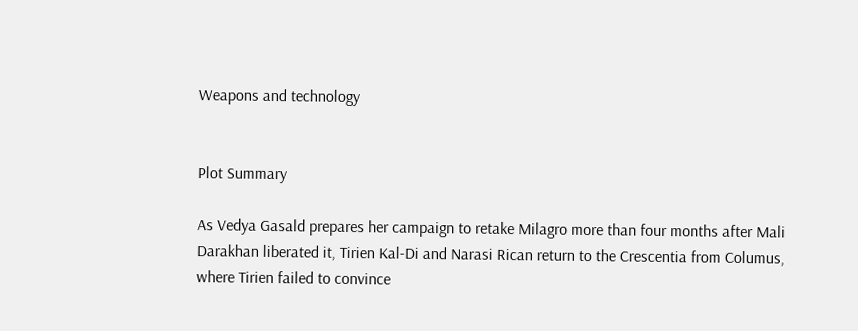Weapons and technology


Plot Summary

As Vedya Gasald prepares her campaign to retake Milagro more than four months after Mali Darakhan liberated it, Tirien Kal-Di and Narasi Rican return to the Crescentia from Columus, where Tirien failed to convince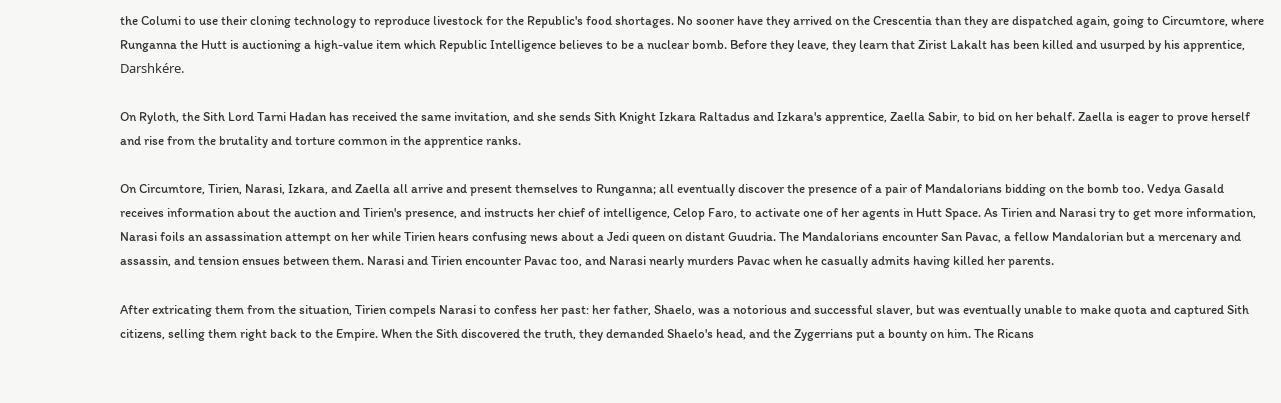the Columi to use their cloning technology to reproduce livestock for the Republic's food shortages. No sooner have they arrived on the Crescentia than they are dispatched again, going to Circumtore, where Runganna the Hutt is auctioning a high-value item which Republic Intelligence believes to be a nuclear bomb. Before they leave, they learn that Zirist Lakalt has been killed and usurped by his apprentice, Darshkére.

On Ryloth, the Sith Lord Tarni Hadan has received the same invitation, and she sends Sith Knight Izkara Raltadus and Izkara's apprentice, Zaella Sabir, to bid on her behalf. Zaella is eager to prove herself and rise from the brutality and torture common in the apprentice ranks.

On Circumtore, Tirien, Narasi, Izkara, and Zaella all arrive and present themselves to Runganna; all eventually discover the presence of a pair of Mandalorians bidding on the bomb too. Vedya Gasald receives information about the auction and Tirien's presence, and instructs her chief of intelligence, Celop Faro, to activate one of her agents in Hutt Space. As Tirien and Narasi try to get more information, Narasi foils an assassination attempt on her while Tirien hears confusing news about a Jedi queen on distant Guudria. The Mandalorians encounter San Pavac, a fellow Mandalorian but a mercenary and assassin, and tension ensues between them. Narasi and Tirien encounter Pavac too, and Narasi nearly murders Pavac when he casually admits having killed her parents.

After extricating them from the situation, Tirien compels Narasi to confess her past: her father, Shaelo, was a notorious and successful slaver, but was eventually unable to make quota and captured Sith citizens, selling them right back to the Empire. When the Sith discovered the truth, they demanded Shaelo's head, and the Zygerrians put a bounty on him. The Ricans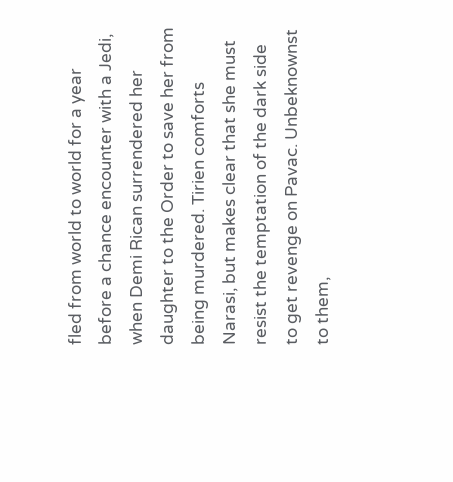fled from world to world for a year before a chance encounter with a Jedi, when Demi Rican surrendered her daughter to the Order to save her from being murdered. Tirien comforts Narasi, but makes clear that she must resist the temptation of the dark side to get revenge on Pavac. Unbeknownst to them,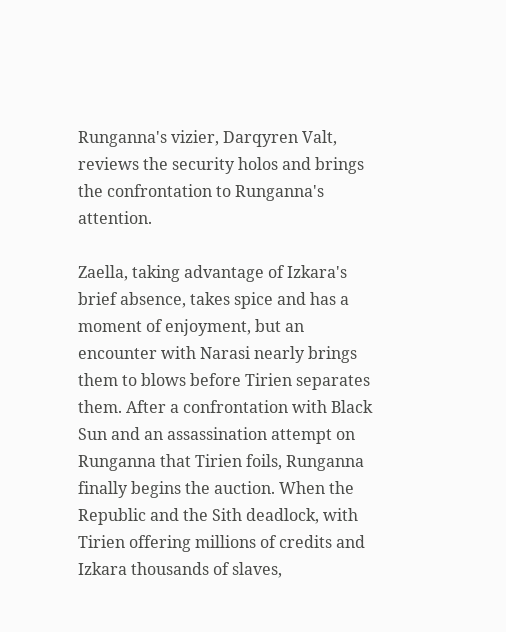Runganna's vizier, Darqyren Valt, reviews the security holos and brings the confrontation to Runganna's attention.

Zaella, taking advantage of Izkara's brief absence, takes spice and has a moment of enjoyment, but an encounter with Narasi nearly brings them to blows before Tirien separates them. After a confrontation with Black Sun and an assassination attempt on Runganna that Tirien foils, Runganna finally begins the auction. When the Republic and the Sith deadlock, with Tirien offering millions of credits and Izkara thousands of slaves,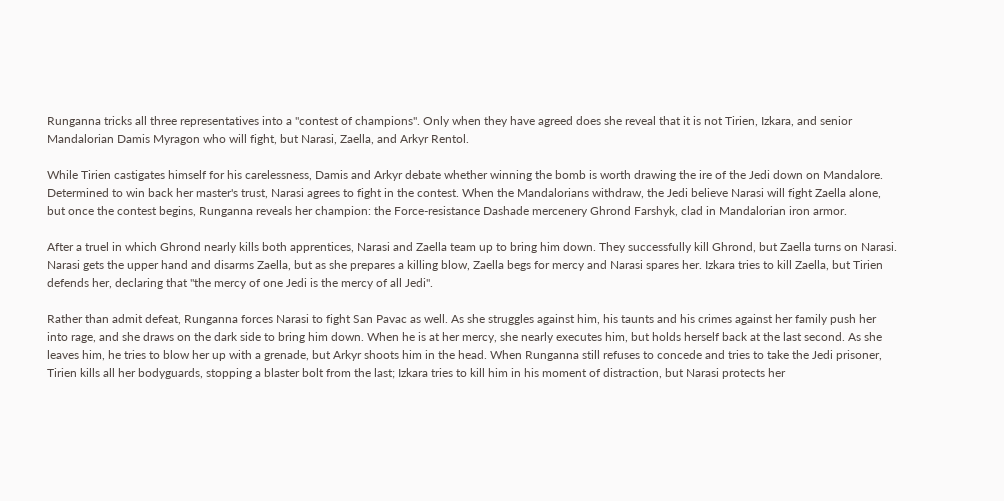Runganna tricks all three representatives into a "contest of champions". Only when they have agreed does she reveal that it is not Tirien, Izkara, and senior Mandalorian Damis Myragon who will fight, but Narasi, Zaella, and Arkyr Rentol.

While Tirien castigates himself for his carelessness, Damis and Arkyr debate whether winning the bomb is worth drawing the ire of the Jedi down on Mandalore. Determined to win back her master's trust, Narasi agrees to fight in the contest. When the Mandalorians withdraw, the Jedi believe Narasi will fight Zaella alone, but once the contest begins, Runganna reveals her champion: the Force-resistance Dashade mercenery Ghrond Farshyk, clad in Mandalorian iron armor.

After a truel in which Ghrond nearly kills both apprentices, Narasi and Zaella team up to bring him down. They successfully kill Ghrond, but Zaella turns on Narasi. Narasi gets the upper hand and disarms Zaella, but as she prepares a killing blow, Zaella begs for mercy and Narasi spares her. Izkara tries to kill Zaella, but Tirien defends her, declaring that "the mercy of one Jedi is the mercy of all Jedi".

Rather than admit defeat, Runganna forces Narasi to fight San Pavac as well. As she struggles against him, his taunts and his crimes against her family push her into rage, and she draws on the dark side to bring him down. When he is at her mercy, she nearly executes him, but holds herself back at the last second. As she leaves him, he tries to blow her up with a grenade, but Arkyr shoots him in the head. When Runganna still refuses to concede and tries to take the Jedi prisoner, Tirien kills all her bodyguards, stopping a blaster bolt from the last; Izkara tries to kill him in his moment of distraction, but Narasi protects her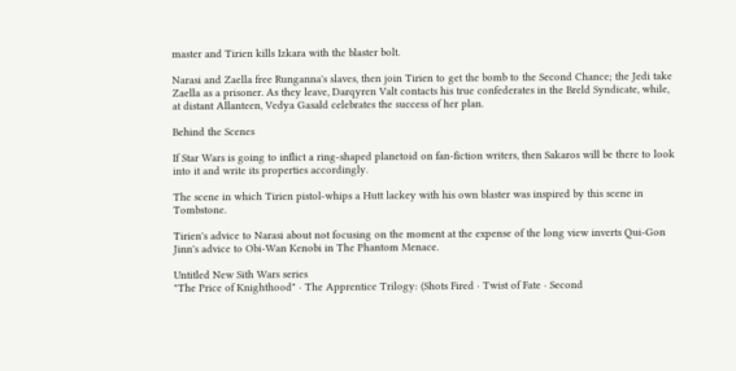master and Tirien kills Izkara with the blaster bolt.

Narasi and Zaella free Runganna's slaves, then join Tirien to get the bomb to the Second Chance; the Jedi take Zaella as a prisoner. As they leave, Darqyren Valt contacts his true confederates in the Breld Syndicate, while, at distant Allanteen, Vedya Gasald celebrates the success of her plan.

Behind the Scenes

If Star Wars is going to inflict a ring-shaped planetoid on fan-fiction writers, then Sakaros will be there to look into it and write its properties accordingly.

The scene in which Tirien pistol-whips a Hutt lackey with his own blaster was inspired by this scene in Tombstone.

Tirien's advice to Narasi about not focusing on the moment at the expense of the long view inverts Qui-Gon Jinn's advice to Obi-Wan Kenobi in The Phantom Menace.

Untitled New Sith Wars series
"The Price of Knighthood" · The Apprentice Trilogy: (Shots Fired · Twist of Fate · Second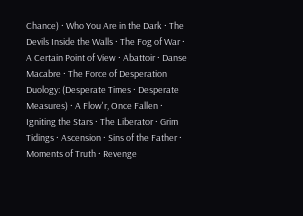Chance) · Who You Are in the Dark · The Devils Inside the Walls · The Fog of War · A Certain Point of View · Abattoir · Danse Macabre · The Force of Desperation Duology: (Desperate Times · Desperate Measures) · A Flow'r, Once Fallen · Igniting the Stars · The Liberator · Grim Tidings · Ascension · Sins of the Father · Moments of Truth · Revenge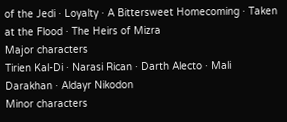of the Jedi · Loyalty · A Bittersweet Homecoming · Taken at the Flood · The Heirs of Mizra
Major characters
Tirien Kal-Di · Narasi Rican · Darth Alecto · Mali Darakhan · Aldayr Nikodon
Minor characters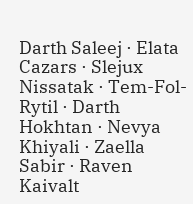Darth Saleej · Elata Cazars · Slejux Nissatak · Tem-Fol-Rytil · Darth Hokhtan · Nevya Khiyali · Zaella Sabir · Raven Kaivalt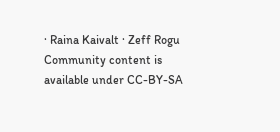· Raina Kaivalt · Zeff Rogu
Community content is available under CC-BY-SA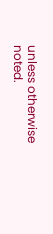unless otherwise noted.